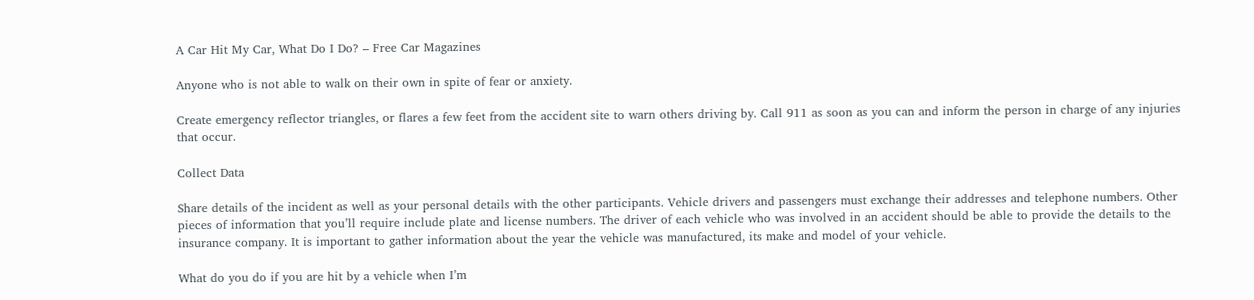A Car Hit My Car, What Do I Do? – Free Car Magazines

Anyone who is not able to walk on their own in spite of fear or anxiety.

Create emergency reflector triangles, or flares a few feet from the accident site to warn others driving by. Call 911 as soon as you can and inform the person in charge of any injuries that occur.

Collect Data

Share details of the incident as well as your personal details with the other participants. Vehicle drivers and passengers must exchange their addresses and telephone numbers. Other pieces of information that you’ll require include plate and license numbers. The driver of each vehicle who was involved in an accident should be able to provide the details to the insurance company. It is important to gather information about the year the vehicle was manufactured, its make and model of your vehicle.

What do you do if you are hit by a vehicle when I’m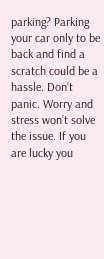parking? Parking your car only to be back and find a scratch could be a hassle. Don’t panic. Worry and stress won’t solve the issue. If you are lucky you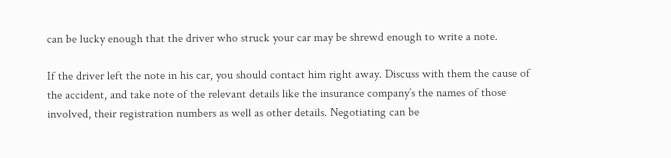can be lucky enough that the driver who struck your car may be shrewd enough to write a note.

If the driver left the note in his car, you should contact him right away. Discuss with them the cause of the accident, and take note of the relevant details like the insurance company’s the names of those involved, their registration numbers as well as other details. Negotiating can be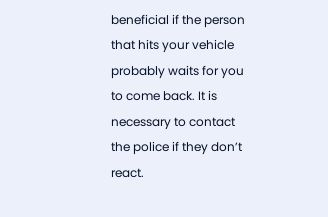beneficial if the person that hits your vehicle probably waits for you to come back. It is necessary to contact the police if they don’t react.